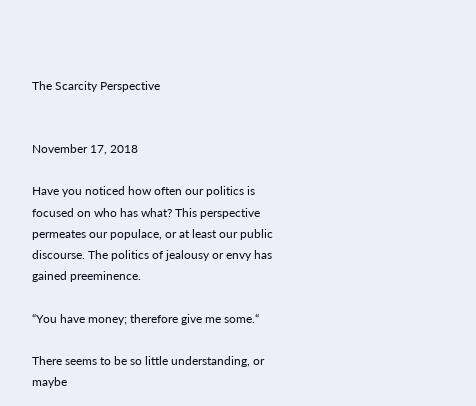The Scarcity Perspective


November 17, 2018

Have you noticed how often our politics is focused on who has what? This perspective permeates our populace, or at least our public discourse. The politics of jealousy or envy has gained preeminence.

“You have money; therefore give me some.“

There seems to be so little understanding, or maybe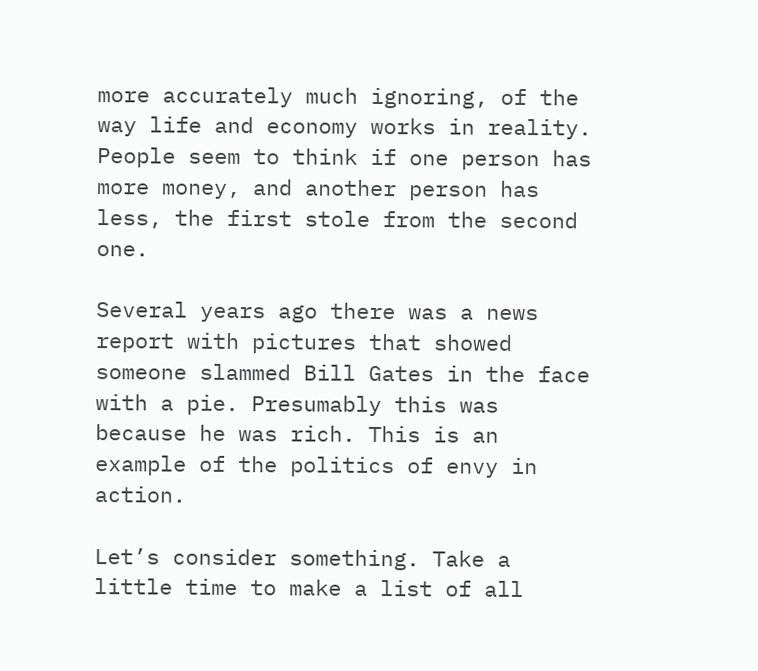more accurately much ignoring, of the way life and economy works in reality. People seem to think if one person has more money, and another person has less, the first stole from the second one.

Several years ago there was a news report with pictures that showed someone slammed Bill Gates in the face with a pie. Presumably this was because he was rich. This is an example of the politics of envy in action.

Let’s consider something. Take a little time to make a list of all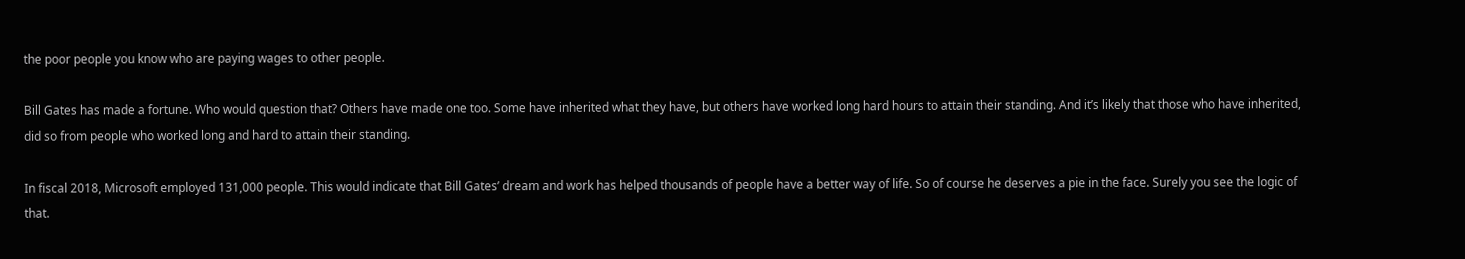the poor people you know who are paying wages to other people.

Bill Gates has made a fortune. Who would question that? Others have made one too. Some have inherited what they have, but others have worked long hard hours to attain their standing. And it’s likely that those who have inherited, did so from people who worked long and hard to attain their standing.

In fiscal 2018, Microsoft employed 131,000 people. This would indicate that Bill Gates’ dream and work has helped thousands of people have a better way of life. So of course he deserves a pie in the face. Surely you see the logic of that.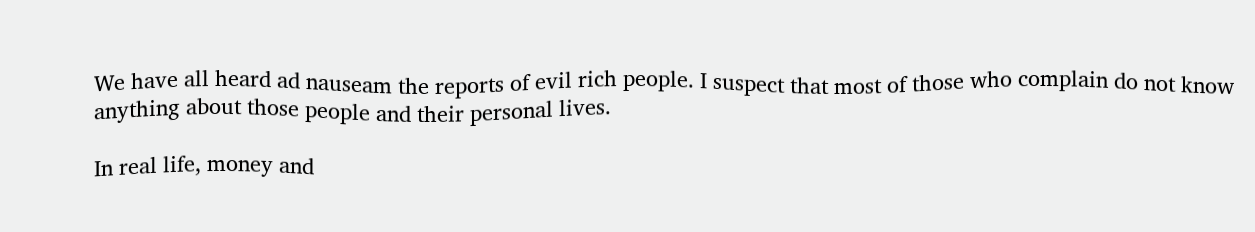We have all heard ad nauseam the reports of evil rich people. I suspect that most of those who complain do not know anything about those people and their personal lives.

In real life, money and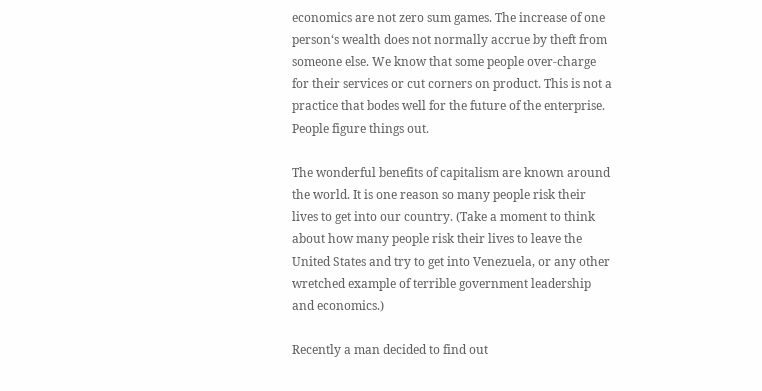economics are not zero sum games. The increase of one person‘s wealth does not normally accrue by theft from someone else. We know that some people over-charge for their services or cut corners on product. This is not a practice that bodes well for the future of the enterprise. People figure things out.

The wonderful benefits of capitalism are known around the world. It is one reason so many people risk their lives to get into our country. (Take a moment to think about how many people risk their lives to leave the United States and try to get into Venezuela, or any other wretched example of terrible government leadership and economics.)

Recently a man decided to find out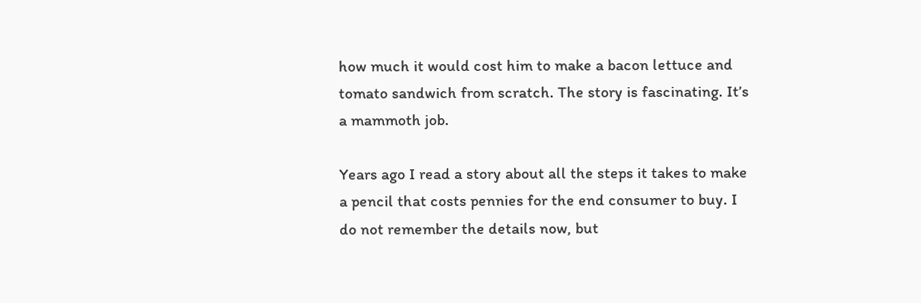how much it would cost him to make a bacon lettuce and tomato sandwich from scratch. The story is fascinating. It’s a mammoth job.

Years ago I read a story about all the steps it takes to make a pencil that costs pennies for the end consumer to buy. I do not remember the details now, but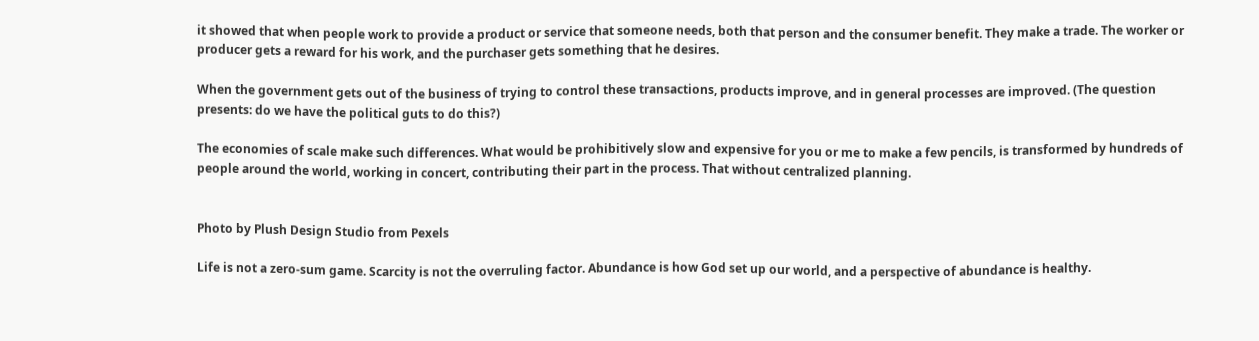it showed that when people work to provide a product or service that someone needs, both that person and the consumer benefit. They make a trade. The worker or producer gets a reward for his work, and the purchaser gets something that he desires.

When the government gets out of the business of trying to control these transactions, products improve, and in general processes are improved. (The question presents: do we have the political guts to do this?)

The economies of scale make such differences. What would be prohibitively slow and expensive for you or me to make a few pencils, is transformed by hundreds of people around the world, working in concert, contributing their part in the process. That without centralized planning.


Photo by Plush Design Studio from Pexels

Life is not a zero-sum game. Scarcity is not the overruling factor. Abundance is how God set up our world, and a perspective of abundance is healthy.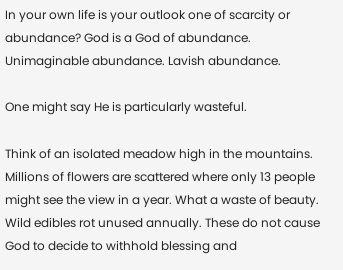In your own life is your outlook one of scarcity or abundance? God is a God of abundance. Unimaginable abundance. Lavish abundance.

One might say He is particularly wasteful.

Think of an isolated meadow high in the mountains. Millions of flowers are scattered where only 13 people might see the view in a year. What a waste of beauty. Wild edibles rot unused annually. These do not cause God to decide to withhold blessing and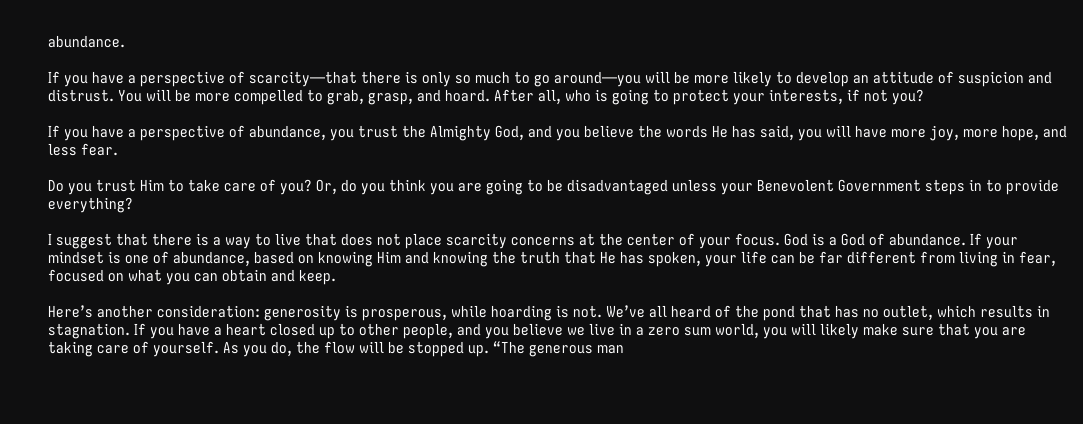abundance.

If you have a perspective of scarcity—that there is only so much to go around—you will be more likely to develop an attitude of suspicion and distrust. You will be more compelled to grab, grasp, and hoard. After all, who is going to protect your interests, if not you?

If you have a perspective of abundance, you trust the Almighty God, and you believe the words He has said, you will have more joy, more hope, and less fear.

Do you trust Him to take care of you? Or, do you think you are going to be disadvantaged unless your Benevolent Government steps in to provide everything?

I suggest that there is a way to live that does not place scarcity concerns at the center of your focus. God is a God of abundance. If your mindset is one of abundance, based on knowing Him and knowing the truth that He has spoken, your life can be far different from living in fear, focused on what you can obtain and keep.

Here’s another consideration: generosity is prosperous, while hoarding is not. We’ve all heard of the pond that has no outlet, which results in stagnation. If you have a heart closed up to other people, and you believe we live in a zero sum world, you will likely make sure that you are taking care of yourself. As you do, the flow will be stopped up. “The generous man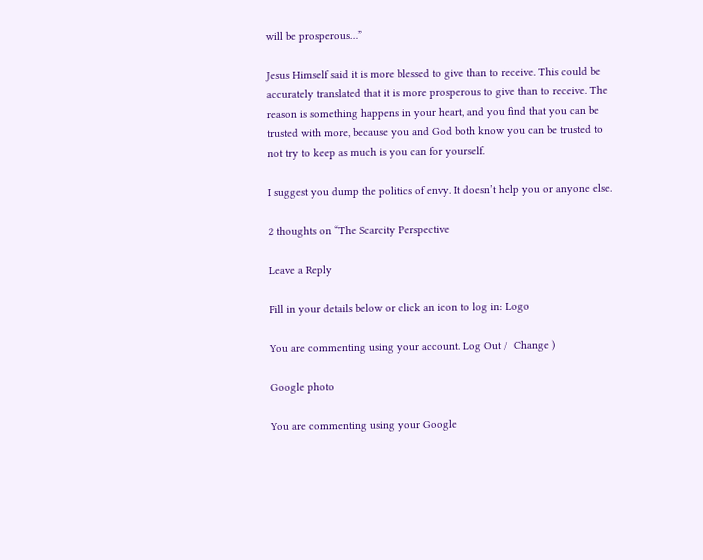will be prosperous…”

Jesus Himself said it is more blessed to give than to receive. This could be accurately translated that it is more prosperous to give than to receive. The reason is something happens in your heart, and you find that you can be trusted with more, because you and God both know you can be trusted to not try to keep as much is you can for yourself.

I suggest you dump the politics of envy. It doesn’t help you or anyone else.

2 thoughts on “The Scarcity Perspective

Leave a Reply

Fill in your details below or click an icon to log in: Logo

You are commenting using your account. Log Out /  Change )

Google photo

You are commenting using your Google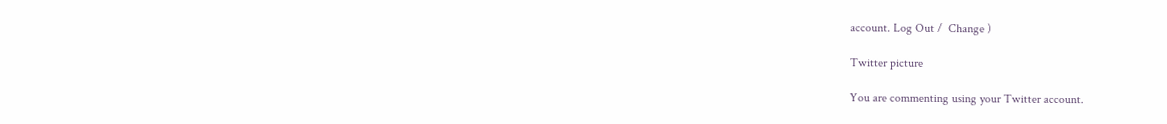account. Log Out /  Change )

Twitter picture

You are commenting using your Twitter account.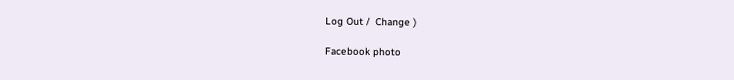Log Out /  Change )

Facebook photo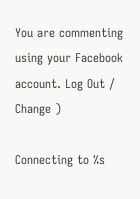You are commenting using your Facebook account. Log Out /  Change )

Connecting to %s